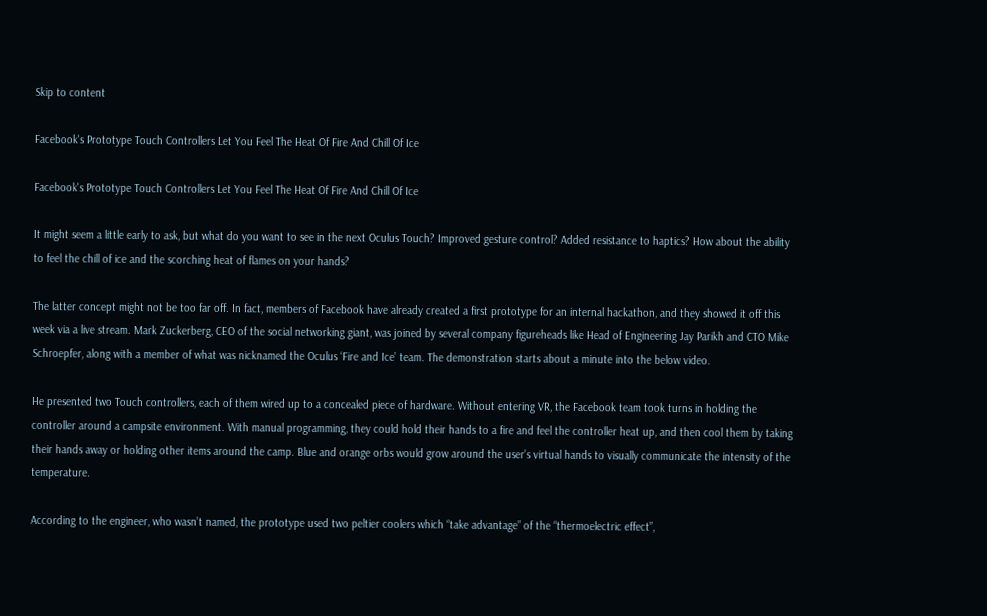Skip to content

Facebook's Prototype Touch Controllers Let You Feel The Heat Of Fire And Chill Of Ice

Facebook's Prototype Touch Controllers Let You Feel The Heat Of Fire And Chill Of Ice

It might seem a little early to ask, but what do you want to see in the next Oculus Touch? Improved gesture control? Added resistance to haptics? How about the ability to feel the chill of ice and the scorching heat of flames on your hands?

The latter concept might not be too far off. In fact, members of Facebook have already created a first prototype for an internal hackathon, and they showed it off this week via a live stream. Mark Zuckerberg, CEO of the social networking giant, was joined by several company figureheads like Head of Engineering Jay Parikh and CTO Mike Schroepfer, along with a member of what was nicknamed the Oculus ‘Fire and Ice’ team. The demonstration starts about a minute into the below video.

He presented two Touch controllers, each of them wired up to a concealed piece of hardware. Without entering VR, the Facebook team took turns in holding the controller around a campsite environment. With manual programming, they could hold their hands to a fire and feel the controller heat up, and then cool them by taking their hands away or holding other items around the camp. Blue and orange orbs would grow around the user’s virtual hands to visually communicate the intensity of the temperature.

According to the engineer, who wasn’t named, the prototype used two peltier coolers which “take advantage” of the “thermoelectric effect”,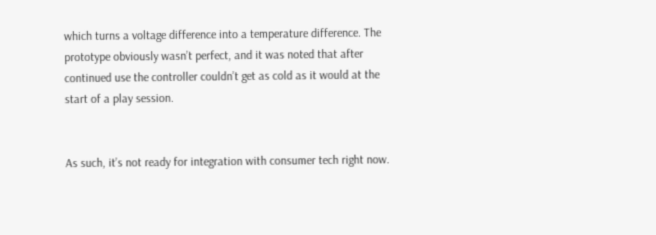which turns a voltage difference into a temperature difference. The prototype obviously wasn’t perfect, and it was noted that after continued use the controller couldn’t get as cold as it would at the start of a play session.


As such, it’s not ready for integration with consumer tech right now.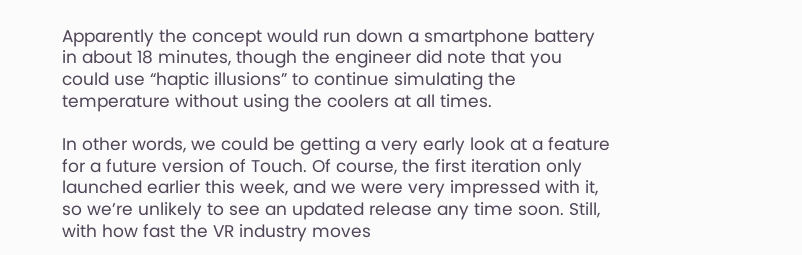Apparently the concept would run down a smartphone battery in about 18 minutes, though the engineer did note that you could use “haptic illusions” to continue simulating the temperature without using the coolers at all times.

In other words, we could be getting a very early look at a feature for a future version of Touch. Of course, the first iteration only launched earlier this week, and we were very impressed with it, so we’re unlikely to see an updated release any time soon. Still, with how fast the VR industry moves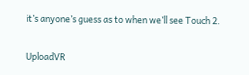it’s anyone’s guess as to when we’ll see Touch 2.

UploadVR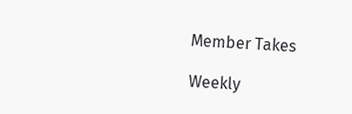Member Takes

Weekly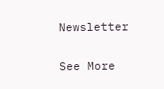Newsletter

See More